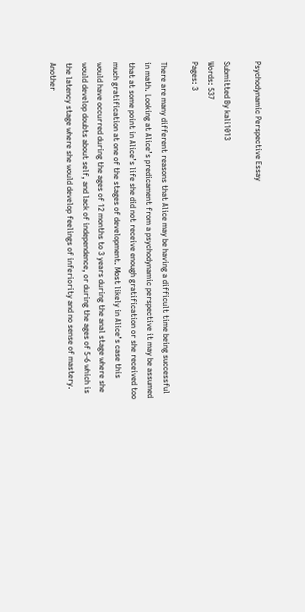Psychodynamic Perspective Essay

Submitted By kali1013
Words: 537
Pages: 3

There are many different reasons that Alice may be having a difficult time being successful in math. Looking at Alice’s predicament from a psychodynamic perspective it may be assumed that at some point in Alice’s life she did not receive enough gratification or she received too much gratification at one of the stages of development. Most likely in Alice’s case this would have occurred during the ages of 12 months to 3 years during the anal stage where she would develop doubts about self, and lack of independence, or during the ages of 5-6 which is the latency stage where she would develop feelings of inferiority and no sense of mastery. Another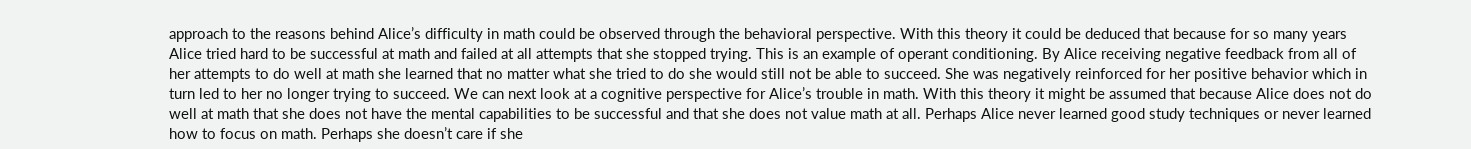approach to the reasons behind Alice’s difficulty in math could be observed through the behavioral perspective. With this theory it could be deduced that because for so many years Alice tried hard to be successful at math and failed at all attempts that she stopped trying. This is an example of operant conditioning. By Alice receiving negative feedback from all of her attempts to do well at math she learned that no matter what she tried to do she would still not be able to succeed. She was negatively reinforced for her positive behavior which in turn led to her no longer trying to succeed. We can next look at a cognitive perspective for Alice’s trouble in math. With this theory it might be assumed that because Alice does not do well at math that she does not have the mental capabilities to be successful and that she does not value math at all. Perhaps Alice never learned good study techniques or never learned how to focus on math. Perhaps she doesn’t care if she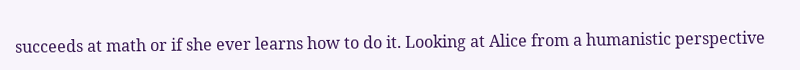succeeds at math or if she ever learns how to do it. Looking at Alice from a humanistic perspective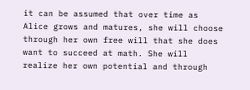it can be assumed that over time as Alice grows and matures, she will choose through her own free will that she does want to succeed at math. She will realize her own potential and through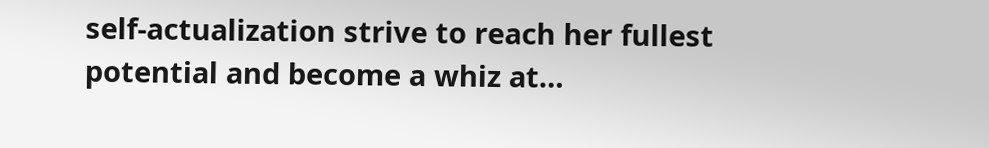self-actualization strive to reach her fullest potential and become a whiz at…